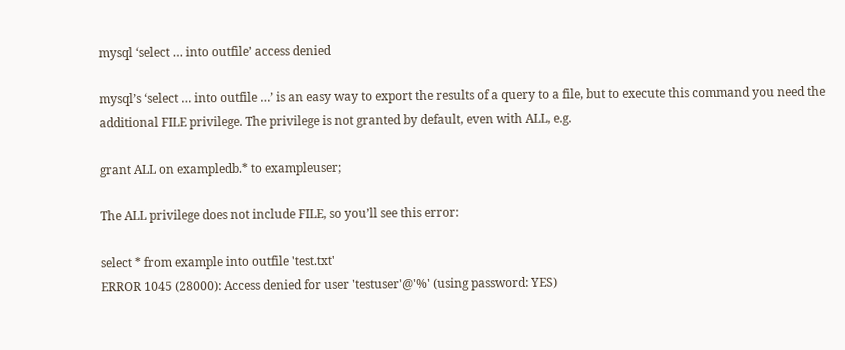mysql ‘select … into outfile’ access denied

mysql’s ‘select … into outfile …’ is an easy way to export the results of a query to a file, but to execute this command you need the additional FILE privilege. The privilege is not granted by default, even with ALL, e.g.

grant ALL on exampledb.* to exampleuser;

The ALL privilege does not include FILE, so you’ll see this error:

select * from example into outfile 'test.txt'
ERROR 1045 (28000): Access denied for user 'testuser'@'%' (using password: YES)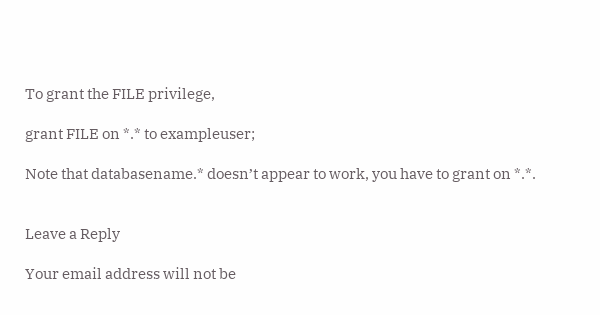To grant the FILE privilege,

grant FILE on *.* to exampleuser;

Note that databasename.* doesn’t appear to work, you have to grant on *.*.


Leave a Reply

Your email address will not be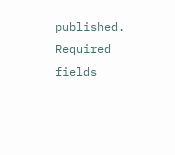published. Required fields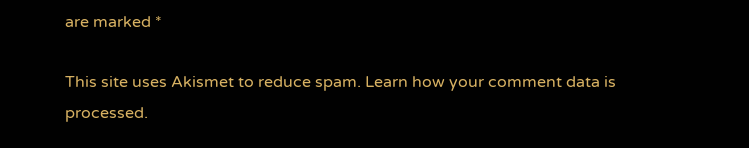are marked *

This site uses Akismet to reduce spam. Learn how your comment data is processed.